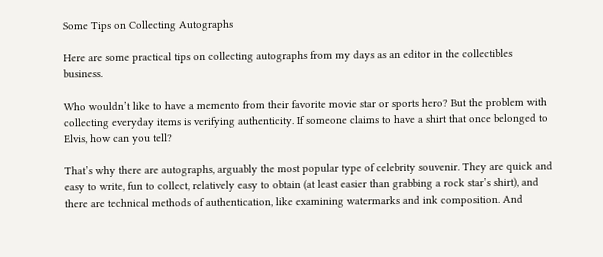Some Tips on Collecting Autographs

Here are some practical tips on collecting autographs from my days as an editor in the collectibles business.

Who wouldn’t like to have a memento from their favorite movie star or sports hero? But the problem with collecting everyday items is verifying authenticity. If someone claims to have a shirt that once belonged to Elvis, how can you tell?

That’s why there are autographs, arguably the most popular type of celebrity souvenir. They are quick and easy to write, fun to collect, relatively easy to obtain (at least easier than grabbing a rock star’s shirt), and there are technical methods of authentication, like examining watermarks and ink composition. And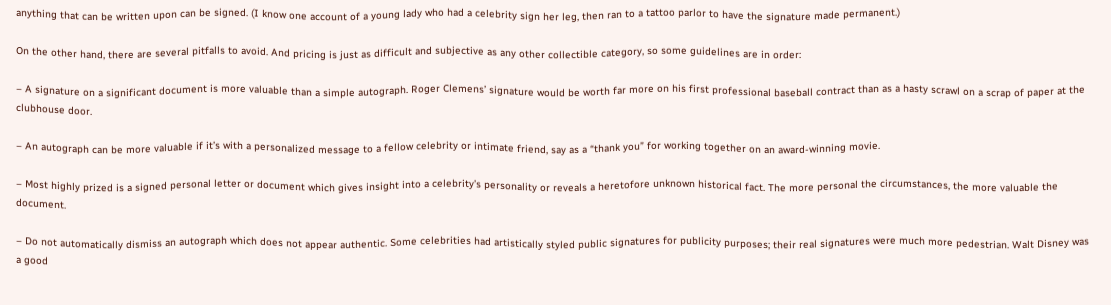anything that can be written upon can be signed. (I know one account of a young lady who had a celebrity sign her leg, then ran to a tattoo parlor to have the signature made permanent.)

On the other hand, there are several pitfalls to avoid. And pricing is just as difficult and subjective as any other collectible category, so some guidelines are in order:

– A signature on a significant document is more valuable than a simple autograph. Roger Clemens’ signature would be worth far more on his first professional baseball contract than as a hasty scrawl on a scrap of paper at the clubhouse door.

– An autograph can be more valuable if it’s with a personalized message to a fellow celebrity or intimate friend, say as a “thank you” for working together on an award-winning movie.

– Most highly prized is a signed personal letter or document which gives insight into a celebrity’s personality or reveals a heretofore unknown historical fact. The more personal the circumstances, the more valuable the document.

– Do not automatically dismiss an autograph which does not appear authentic. Some celebrities had artistically styled public signatures for publicity purposes; their real signatures were much more pedestrian. Walt Disney was a good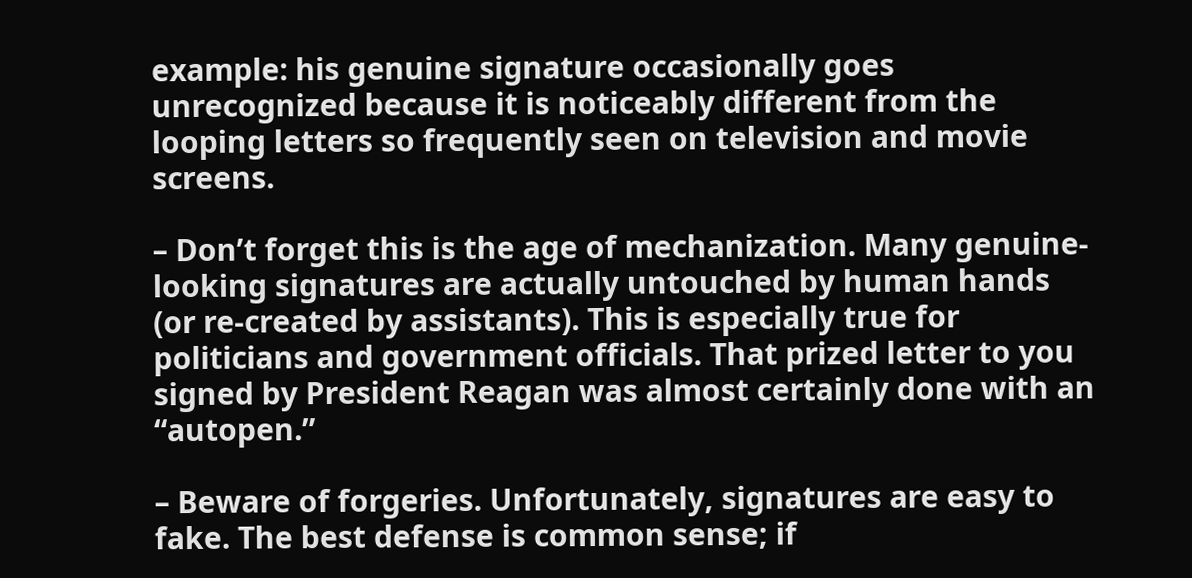example: his genuine signature occasionally goes unrecognized because it is noticeably different from the looping letters so frequently seen on television and movie screens.

– Don’t forget this is the age of mechanization. Many genuine-looking signatures are actually untouched by human hands (or re-created by assistants). This is especially true for politicians and government officials. That prized letter to you signed by President Reagan was almost certainly done with an “autopen.”

– Beware of forgeries. Unfortunately, signatures are easy to fake. The best defense is common sense; if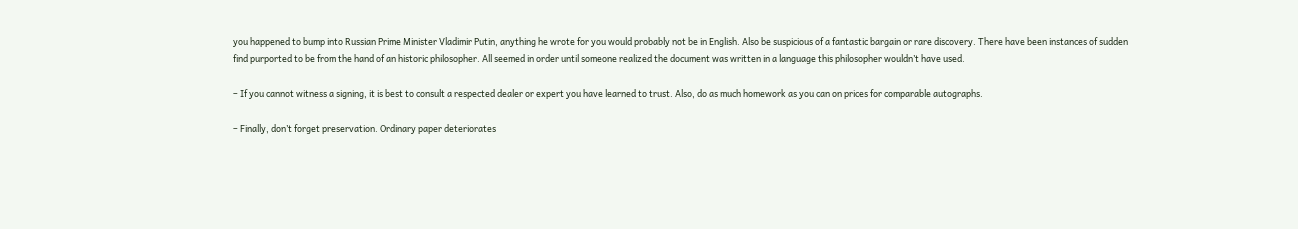you happened to bump into Russian Prime Minister Vladimir Putin, anything he wrote for you would probably not be in English. Also be suspicious of a fantastic bargain or rare discovery. There have been instances of sudden find purported to be from the hand of an historic philosopher. All seemed in order until someone realized the document was written in a language this philosopher wouldn’t have used.

– If you cannot witness a signing, it is best to consult a respected dealer or expert you have learned to trust. Also, do as much homework as you can on prices for comparable autographs.

– Finally, don’t forget preservation. Ordinary paper deteriorates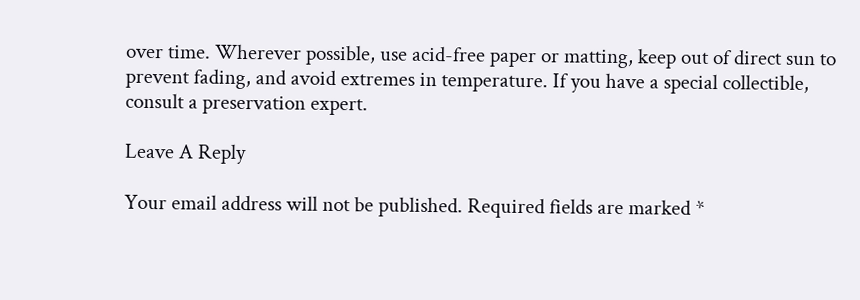over time. Wherever possible, use acid-free paper or matting, keep out of direct sun to prevent fading, and avoid extremes in temperature. If you have a special collectible, consult a preservation expert.

Leave A Reply

Your email address will not be published. Required fields are marked *